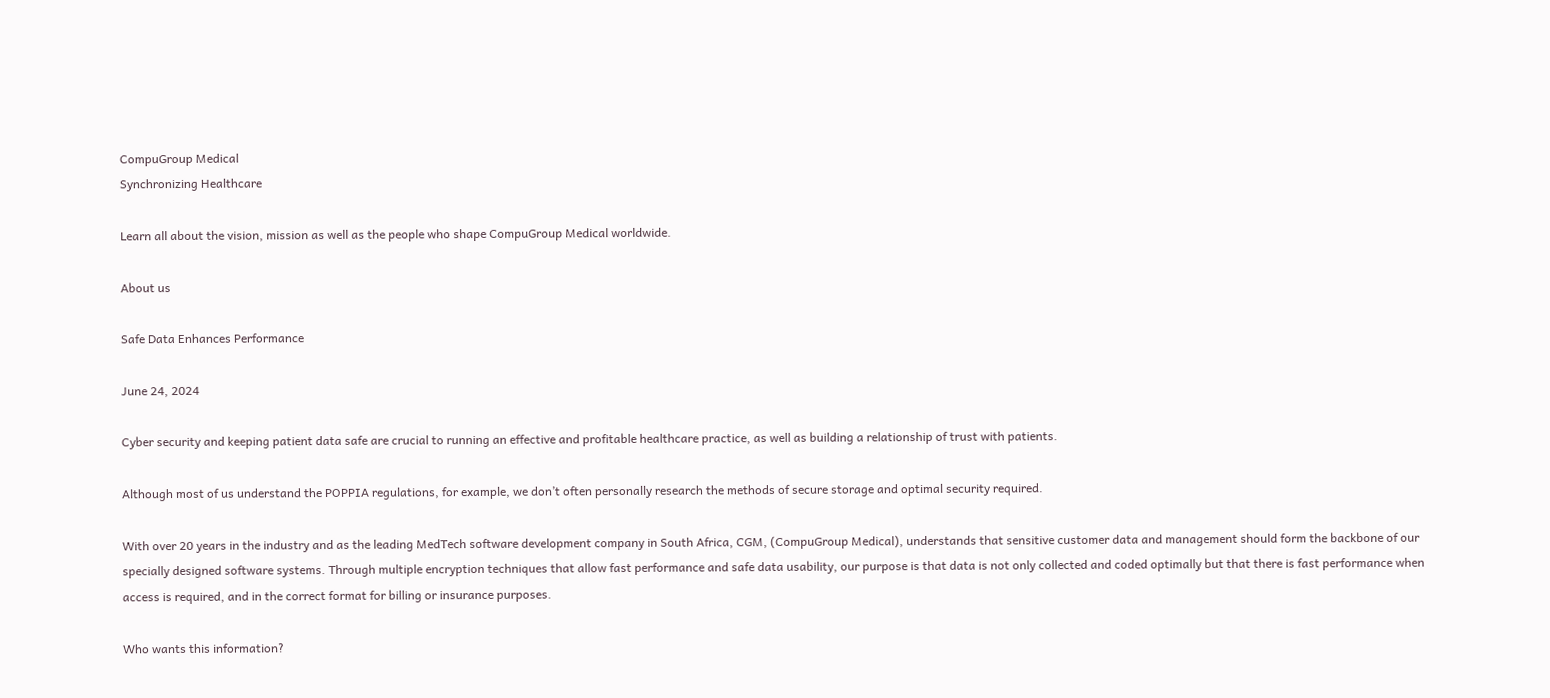CompuGroup Medical
Synchronizing Healthcare

Learn all about the vision, mission as well as the people who shape CompuGroup Medical worldwide.

About us

Safe Data Enhances Performance

June 24, 2024

Cyber security and keeping patient data safe are crucial to running an effective and profitable healthcare practice, as well as building a relationship of trust with patients.

Although most of us understand the POPPIA regulations, for example, we don’t often personally research the methods of secure storage and optimal security required.

With over 20 years in the industry and as the leading MedTech software development company in South Africa, CGM, (CompuGroup Medical), understands that sensitive customer data and management should form the backbone of our specially designed software systems. Through multiple encryption techniques that allow fast performance and safe data usability, our purpose is that data is not only collected and coded optimally but that there is fast performance when access is required, and in the correct format for billing or insurance purposes.

Who wants this information?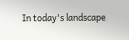In today's landscape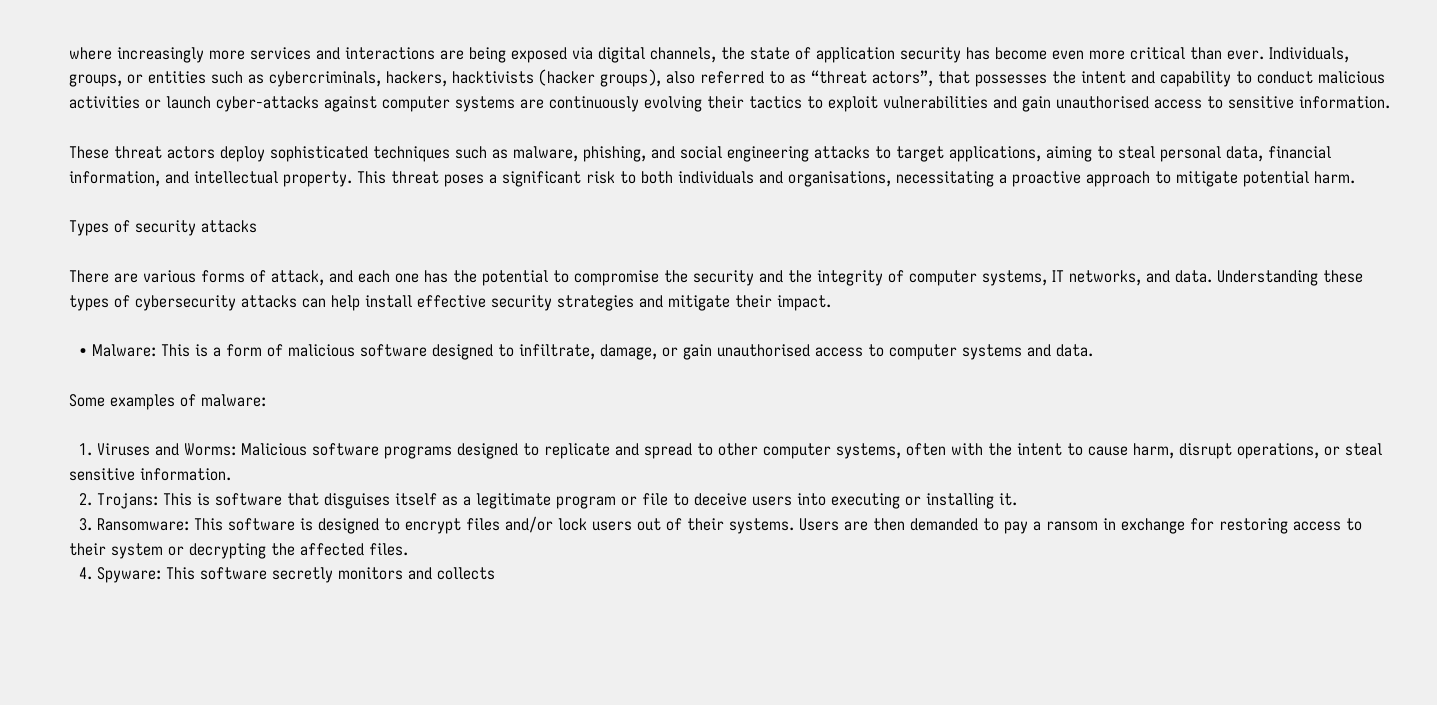where increasingly more services and interactions are being exposed via digital channels, the state of application security has become even more critical than ever. Individuals, groups, or entities such as cybercriminals, hackers, hacktivists (hacker groups), also referred to as “threat actors”, that possesses the intent and capability to conduct malicious activities or launch cyber-attacks against computer systems are continuously evolving their tactics to exploit vulnerabilities and gain unauthorised access to sensitive information.

These threat actors deploy sophisticated techniques such as malware, phishing, and social engineering attacks to target applications, aiming to steal personal data, financial information, and intellectual property. This threat poses a significant risk to both individuals and organisations, necessitating a proactive approach to mitigate potential harm.

Types of security attacks

There are various forms of attack, and each one has the potential to compromise the security and the integrity of computer systems, IT networks, and data. Understanding these types of cybersecurity attacks can help install effective security strategies and mitigate their impact.

  • Malware: This is a form of malicious software designed to infiltrate, damage, or gain unauthorised access to computer systems and data.

Some examples of malware:

  1. Viruses and Worms: Malicious software programs designed to replicate and spread to other computer systems, often with the intent to cause harm, disrupt operations, or steal sensitive information.
  2. Trojans: This is software that disguises itself as a legitimate program or file to deceive users into executing or installing it.
  3. Ransomware: This software is designed to encrypt files and/or lock users out of their systems. Users are then demanded to pay a ransom in exchange for restoring access to their system or decrypting the affected files.
  4. Spyware: This software secretly monitors and collects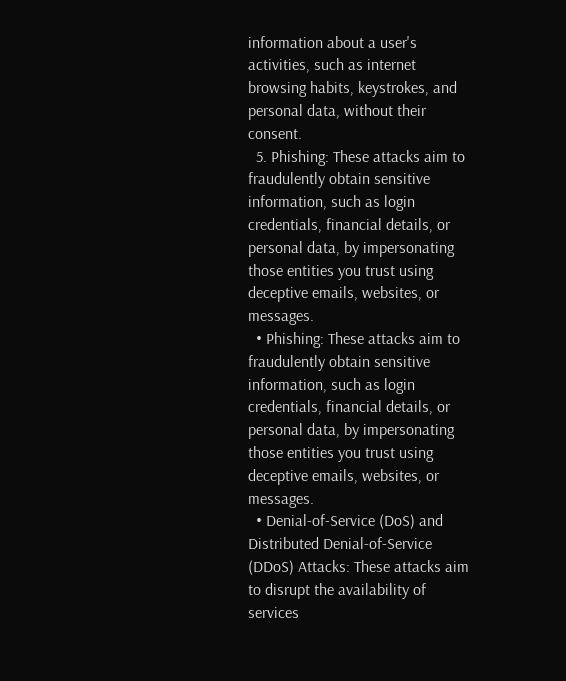information about a user's activities, such as internet browsing habits, keystrokes, and personal data, without their consent.
  5. Phishing: These attacks aim to fraudulently obtain sensitive information, such as login credentials, financial details, or personal data, by impersonating those entities you trust using deceptive emails, websites, or messages.
  • Phishing: These attacks aim to fraudulently obtain sensitive information, such as login credentials, financial details, or personal data, by impersonating those entities you trust using deceptive emails, websites, or messages.
  • Denial-of-Service (DoS) and Distributed Denial-of-Service (DDoS) Attacks: These attacks aim to disrupt the availability of services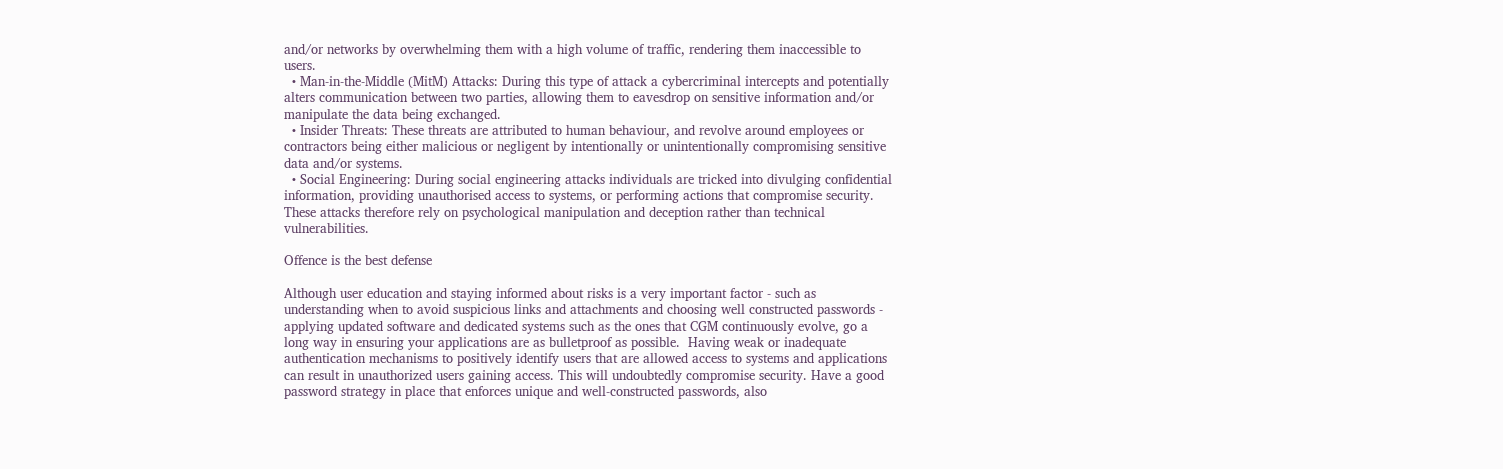and/or networks by overwhelming them with a high volume of traffic, rendering them inaccessible to users.
  • Man-in-the-Middle (MitM) Attacks: During this type of attack a cybercriminal intercepts and potentially alters communication between two parties, allowing them to eavesdrop on sensitive information and/or manipulate the data being exchanged.
  • Insider Threats: These threats are attributed to human behaviour, and revolve around employees or contractors being either malicious or negligent by intentionally or unintentionally compromising sensitive data and/or systems.
  • Social Engineering: During social engineering attacks individuals are tricked into divulging confidential information, providing unauthorised access to systems, or performing actions that compromise security. These attacks therefore rely on psychological manipulation and deception rather than technical vulnerabilities.

Offence is the best defense

Although user education and staying informed about risks is a very important factor - such as understanding when to avoid suspicious links and attachments and choosing well constructed passwords - applying updated software and dedicated systems such as the ones that CGM continuously evolve, go a long way in ensuring your applications are as bulletproof as possible.  Having weak or inadequate authentication mechanisms to positively identify users that are allowed access to systems and applications can result in unauthorized users gaining access. This will undoubtedly compromise security. Have a good password strategy in place that enforces unique and well-constructed passwords, also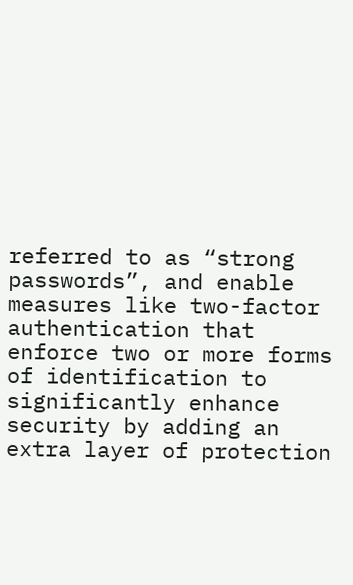referred to as “strong passwords”, and enable measures like two-factor authentication that enforce two or more forms of identification to significantly enhance security by adding an extra layer of protection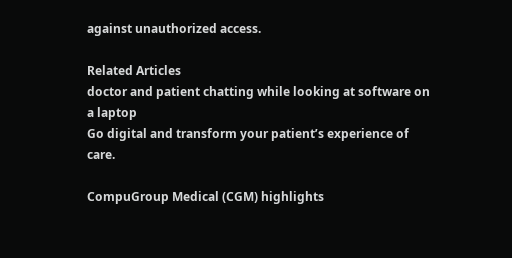against unauthorized access.

Related Articles
doctor and patient chatting while looking at software on a laptop
Go digital and transform your patient’s experience of care.

CompuGroup Medical (CGM) highlights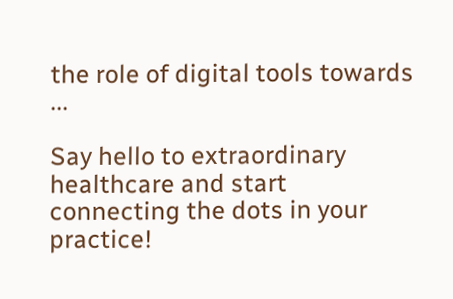the role of digital tools towards ...

Say hello to extraordinary healthcare and start connecting the dots in your practice!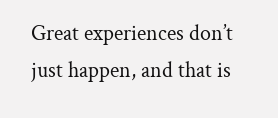Great experiences don’t just happen, and that is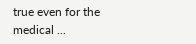true even for the medical ...